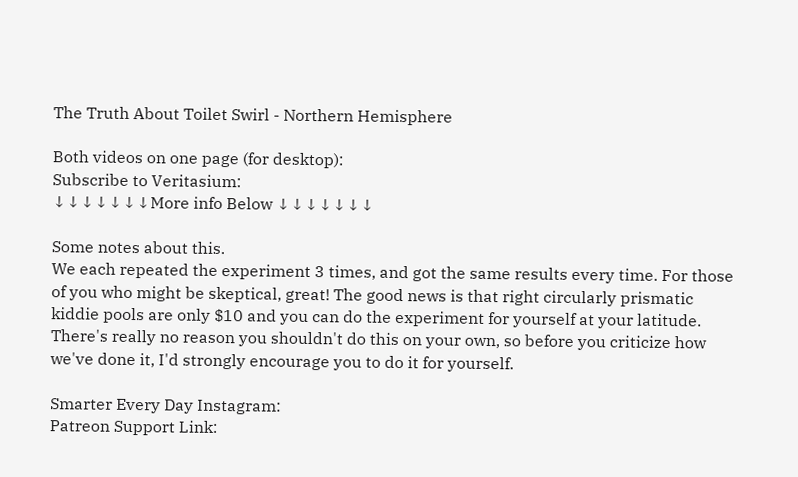The Truth About Toilet Swirl - Northern Hemisphere

Both videos on one page (for desktop):
Subscribe to Veritasium:
↓↓↓↓↓↓↓More info Below ↓↓↓↓↓↓↓

Some notes about this.
We each repeated the experiment 3 times, and got the same results every time. For those of you who might be skeptical, great! The good news is that right circularly prismatic kiddie pools are only $10 and you can do the experiment for yourself at your latitude. There's really no reason you shouldn't do this on your own, so before you criticize how we've done it, I'd strongly encourage you to do it for yourself.

Smarter Every Day Instagram:
Patreon Support Link: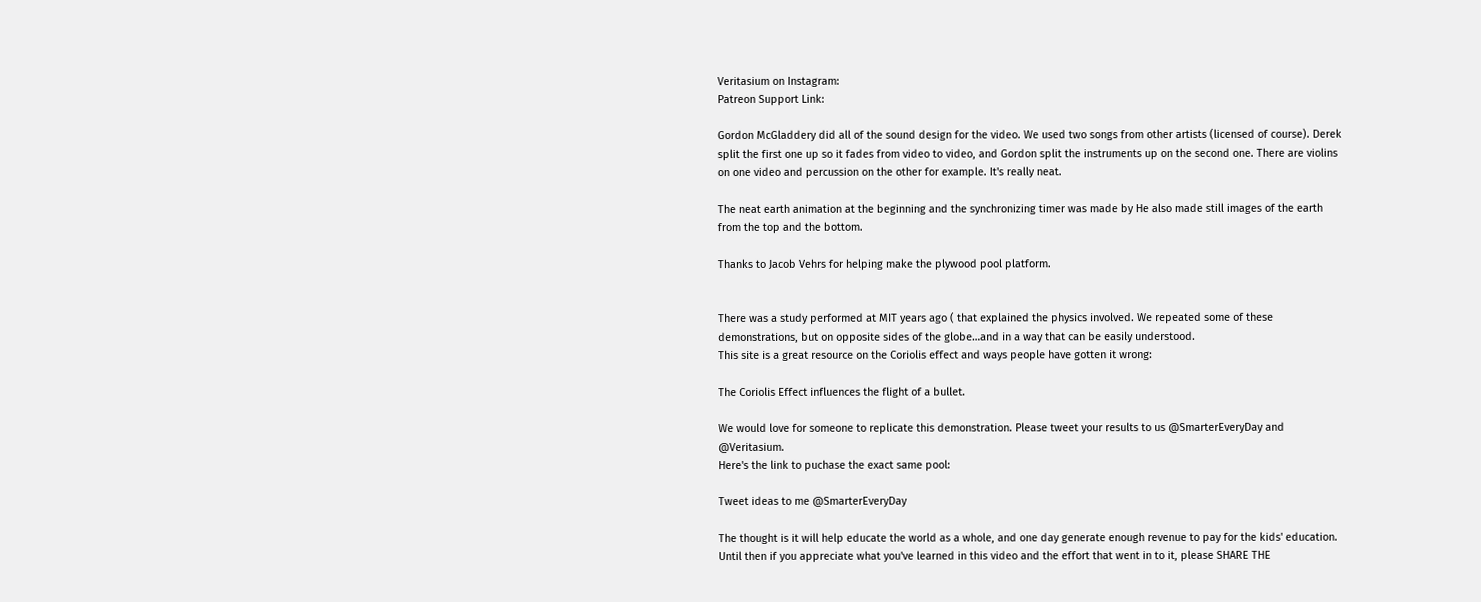Veritasium on Instagram:
Patreon Support Link:

Gordon McGladdery did all of the sound design for the video. We used two songs from other artists (licensed of course). Derek split the first one up so it fades from video to video, and Gordon split the instruments up on the second one. There are violins on one video and percussion on the other for example. It's really neat.

The neat earth animation at the beginning and the synchronizing timer was made by He also made still images of the earth from the top and the bottom.

Thanks to Jacob Vehrs for helping make the plywood pool platform.


There was a study performed at MIT years ago ( that explained the physics involved. We repeated some of these demonstrations, but on opposite sides of the globe…and in a way that can be easily understood.
This site is a great resource on the Coriolis effect and ways people have gotten it wrong:

The Coriolis Effect influences the flight of a bullet.

We would love for someone to replicate this demonstration. Please tweet your results to us @SmarterEveryDay and @Veritasium.
Here's the link to puchase the exact same pool:

Tweet ideas to me @SmarterEveryDay

The thought is it will help educate the world as a whole, and one day generate enough revenue to pay for the kids' education. Until then if you appreciate what you've learned in this video and the effort that went in to it, please SHARE THE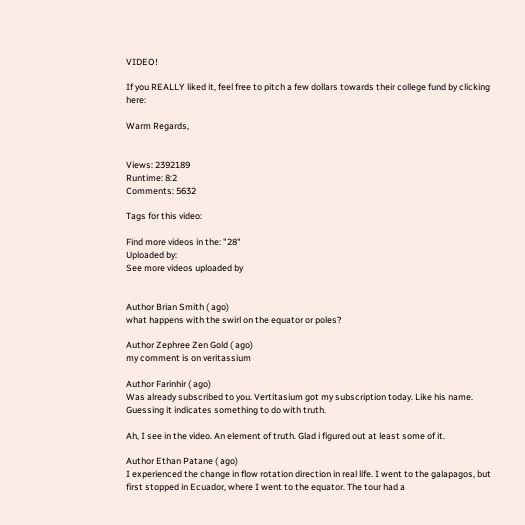VIDEO!

If you REALLY liked it, feel free to pitch a few dollars towards their college fund by clicking here:

Warm Regards,


Views: 2392189
Runtime: 8:2
Comments: 5632

Tags for this video:

Find more videos in the: "28"
Uploaded by:
See more videos uploaded by


Author Brian Smith ( ago)
what happens with the swirl on the equator or poles?

Author Zephree Zen Gold ( ago)
my comment is on veritassium

Author Farinhir ( ago)
Was already subscribed to you. Vertitasium got my subscription today. Like his name. Guessing it indicates something to do with truth.

Ah, I see in the video. An element of truth. Glad i figured out at least some of it.

Author Ethan Patane ( ago)
I experienced the change in flow rotation direction in real life. I went to the galapagos, but first stopped in Ecuador, where I went to the equator. The tour had a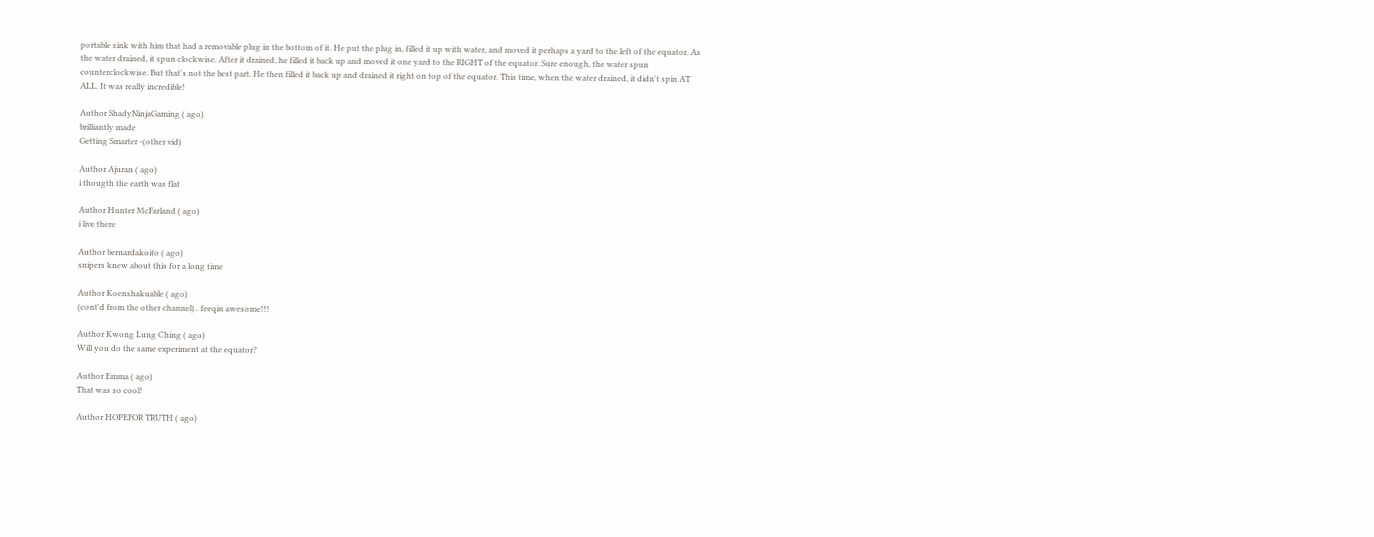portable sink with him that had a removable plug in the bottom of it. He put the plug in, filled it up with water, and moved it perhaps a yard to the left of the equator. As the water drained, it spun clockwise. After it drained, he filled it back up and moved it one yard to the RIGHT of the equator. Sure enough, the water spun counterclockwise. But that's not the best part. He then filled it back up and drained it right on top of the equator. This time, when the water drained, it didn't spin AT ALL. It was really incredible!

Author ShadyNinjaGaming ( ago)
brilliantly made
Getting Smarter -(other vid)

Author Ajuran ( ago)
i thougth the earth was flat

Author Hunter McFarland ( ago)
i live there

Author bernardakoito ( ago)
snipers knew about this for a long time

Author Koenshakuable ( ago)
(cont'd from the other channel).. feeqin awesome!!!

Author Kwong Lung Ching ( ago)
Will you do the same experiment at the equator?

Author Emma ( ago)
That was so cool!

Author HOPEFOR TRUTH ( ago)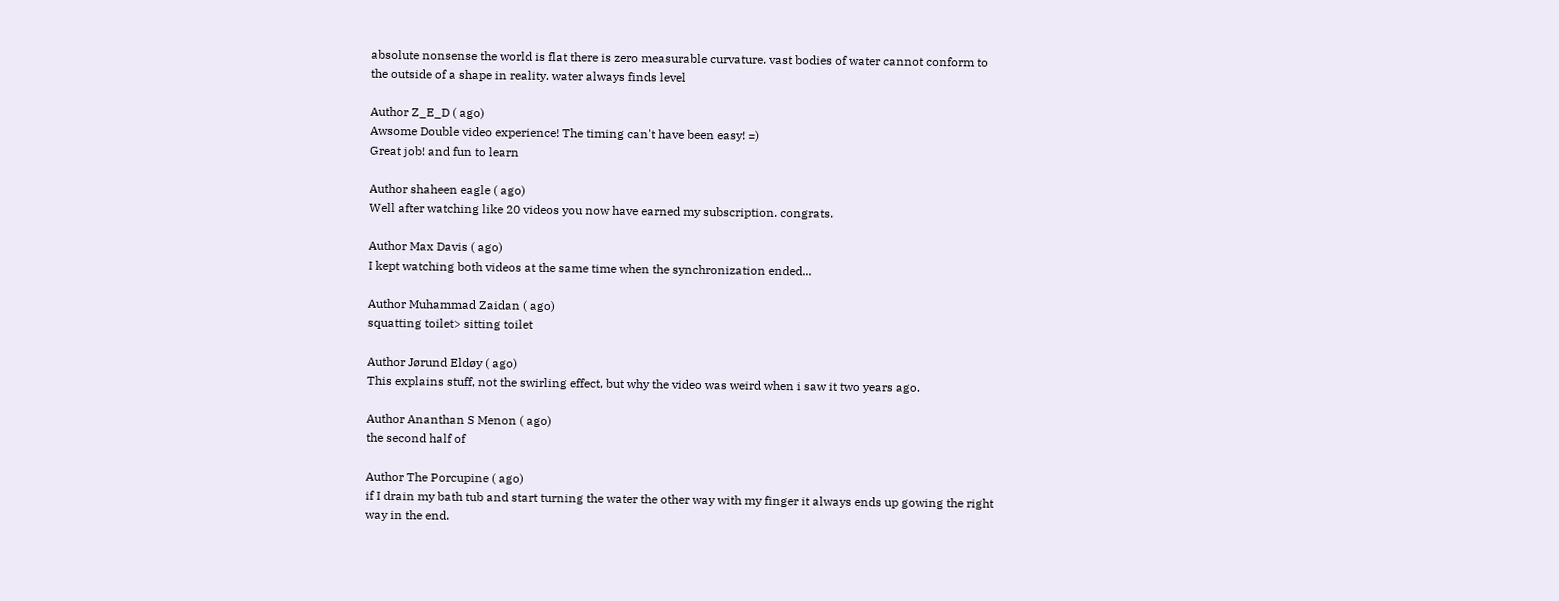absolute nonsense the world is flat there is zero measurable curvature. vast bodies of water cannot conform to the outside of a shape in reality. water always finds level

Author Z_E_D ( ago)
Awsome Double video experience! The timing can't have been easy! =)
Great job! and fun to learn

Author shaheen eagle ( ago)
Well after watching like 20 videos you now have earned my subscription. congrats.

Author Max Davis ( ago)
I kept watching both videos at the same time when the synchronization ended...

Author Muhammad Zaidan ( ago)
squatting toilet> sitting toilet

Author Jørund Eldøy ( ago)
This explains stuff, not the swirling effect, but why the video was weird when i saw it two years ago.

Author Ananthan S Menon ( ago)
the second half of

Author The Porcupine ( ago)
if I drain my bath tub and start turning the water the other way with my finger it always ends up gowing the right way in the end.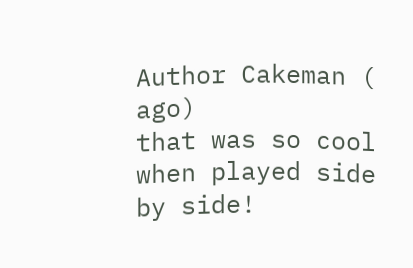Author Cakeman ( ago)
that was so cool when played side by side!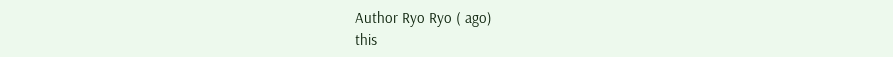Author Ryo Ryo ( ago)
this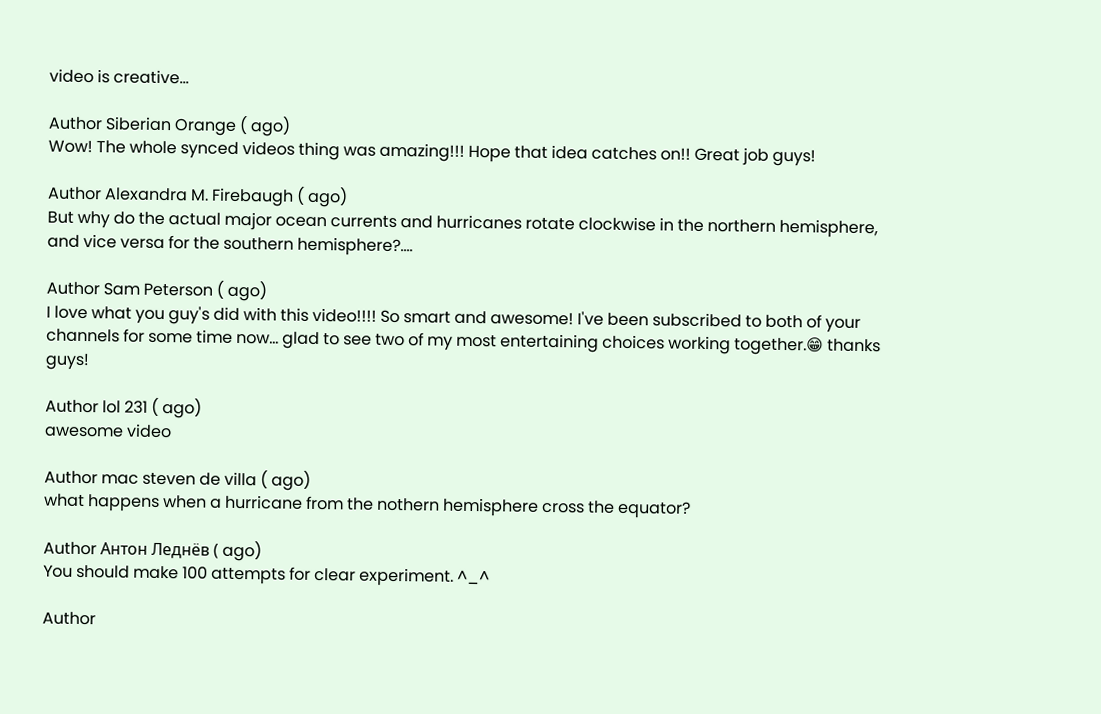video is creative...

Author Siberian Orange ( ago)
Wow! The whole synced videos thing was amazing!!! Hope that idea catches on!! Great job guys!

Author Alexandra M. Firebaugh ( ago)
But why do the actual major ocean currents and hurricanes rotate clockwise in the northern hemisphere, and vice versa for the southern hemisphere?....

Author Sam Peterson ( ago)
I love what you guy's did with this video!!!! So smart and awesome! I've been subscribed to both of your channels for some time now... glad to see two of my most entertaining choices working together.😁 thanks guys!

Author lol 231 ( ago)
awesome video

Author mac steven de villa ( ago)
what happens when a hurricane from the nothern hemisphere cross the equator?

Author Антон Леднёв ( ago)
You should make 100 attempts for clear experiment. ^_^

Author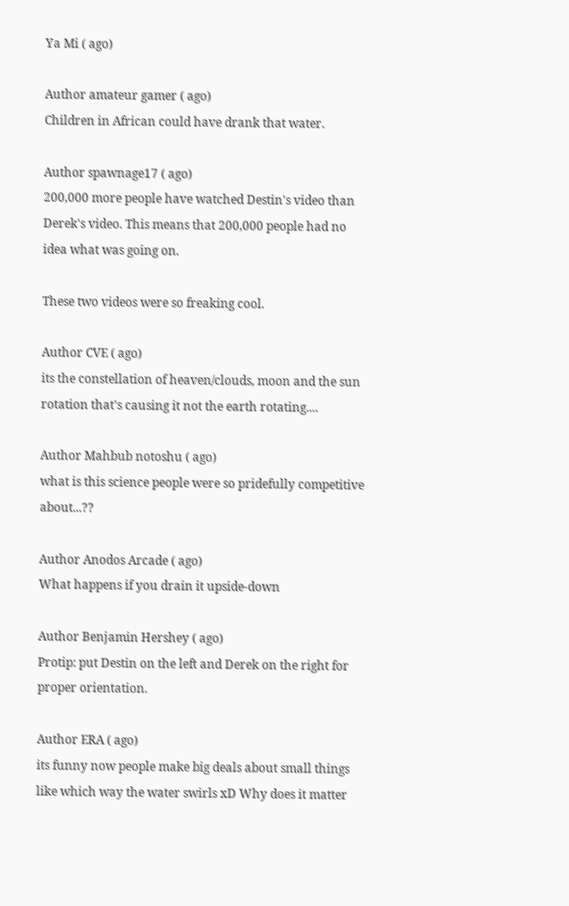Ya Mi ( ago)

Author amateur gamer ( ago)
Children in African could have drank that water.

Author spawnage17 ( ago)
200,000 more people have watched Destin's video than Derek's video. This means that 200,000 people had no idea what was going on.

These two videos were so freaking cool.

Author CVE ( ago)
its the constellation of heaven/clouds, moon and the sun rotation that's causing it not the earth rotating....

Author Mahbub notoshu ( ago)
what is this science people were so pridefully competitive about...??

Author Anodos Arcade ( ago)
What happens if you drain it upside-down

Author Benjamin Hershey ( ago)
Protip: put Destin on the left and Derek on the right for proper orientation.

Author ERA ( ago)
its funny now people make big deals about small things like which way the water swirls xD Why does it matter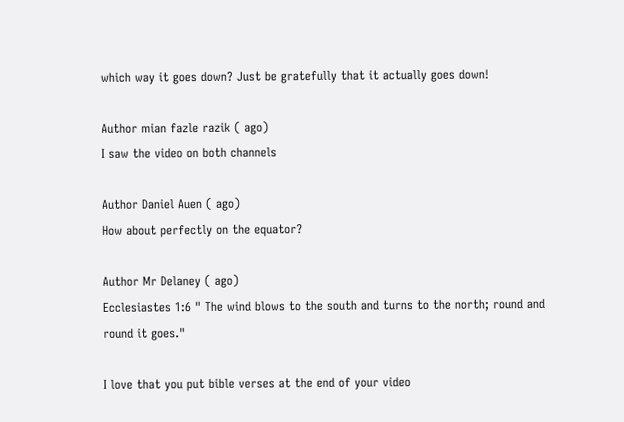which way it goes down? Just be gratefully that it actually goes down!

Author mian fazle razik ( ago)
I saw the video on both channels

Author Daniel Auen ( ago)
How about perfectly on the equator?

Author Mr Delaney ( ago)
Ecclesiastes 1:6 " The wind blows to the south and turns to the north; round and round it goes."

I love that you put bible verses at the end of your video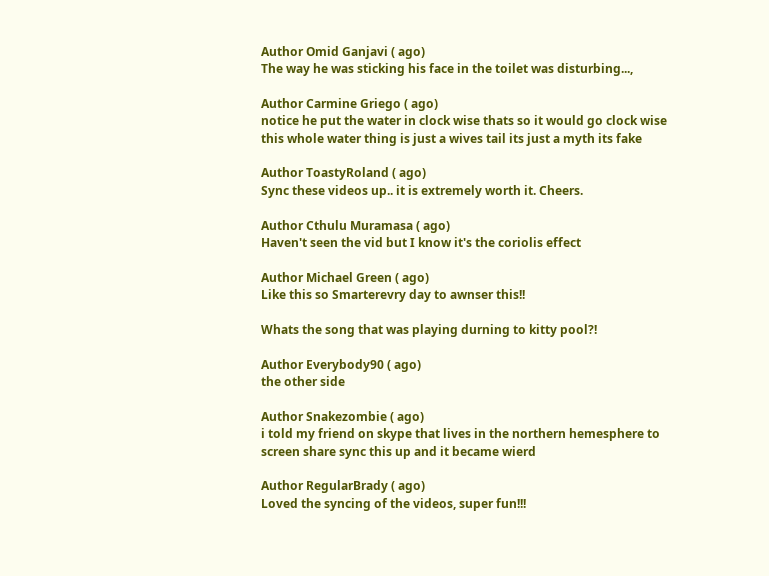Author Omid Ganjavi ( ago)
The way he was sticking his face in the toilet was disturbing...,

Author Carmine Griego ( ago)
notice he put the water in clock wise thats so it would go clock wise this whole water thing is just a wives tail its just a myth its fake

Author ToastyRoland ( ago)
Sync these videos up.. it is extremely worth it. Cheers.

Author Cthulu Muramasa ( ago)
Haven't seen the vid but I know it's the coriolis effect

Author Michael Green ( ago)
Like this so Smarterevry day to awnser this!!

Whats the song that was playing durning to kitty pool?!

Author Everybody90 ( ago)
the other side

Author Snakezombie ( ago)
i told my friend on skype that lives in the northern hemesphere to screen share sync this up and it became wierd

Author RegularBrady ( ago)
Loved the syncing of the videos, super fun!!!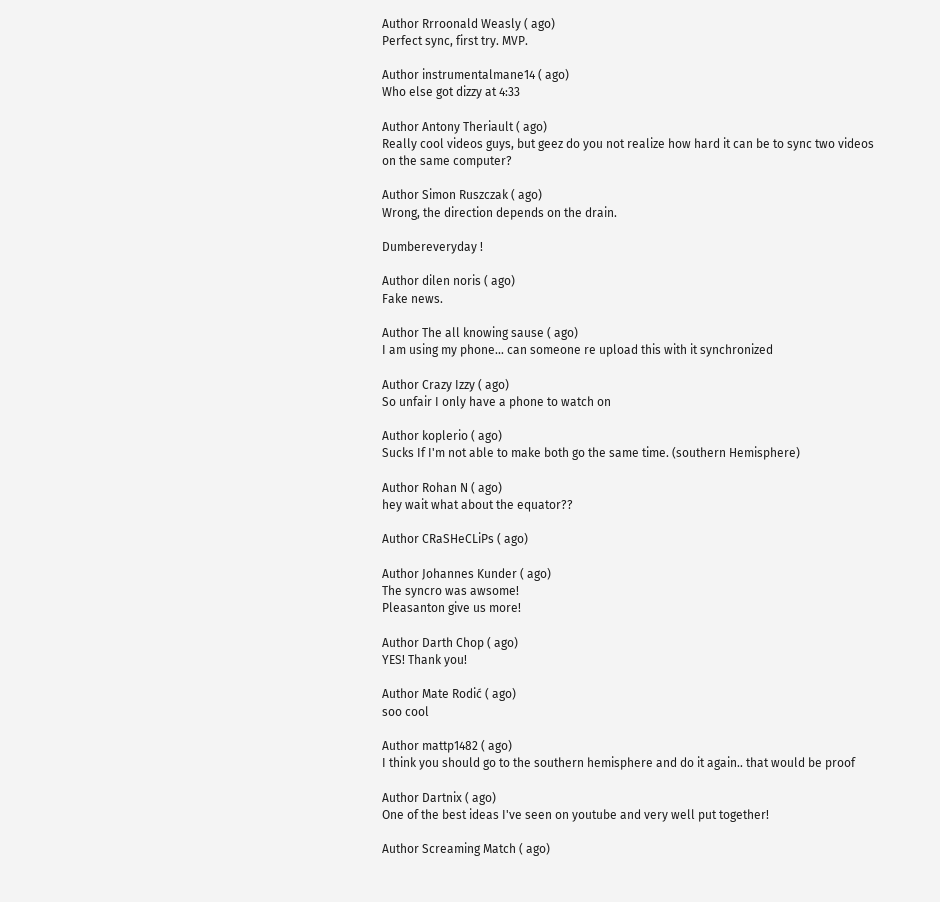Author Rrroonald Weasly ( ago)
Perfect sync, first try. MVP.

Author instrumentalmane14 ( ago)
Who else got dizzy at 4:33

Author Antony Theriault ( ago)
Really cool videos guys, but geez do you not realize how hard it can be to sync two videos on the same computer?

Author Simon Ruszczak ( ago)
Wrong, the direction depends on the drain.

Dumbereveryday !

Author dilen noris ( ago)
Fake news.

Author The all knowing sause ( ago)
I am using my phone... can someone re upload this with it synchronized

Author Crazy Izzy ( ago)
So unfair I only have a phone to watch on

Author koplerio ( ago)
Sucks If I'm not able to make both go the same time. (southern Hemisphere)

Author Rohan N ( ago)
hey wait what about the equator??

Author CRaSHeCLiPs ( ago)

Author Johannes Kunder ( ago)
The syncro was awsome!
Pleasanton give us more!

Author Darth Chop ( ago)
YES! Thank you!

Author Mate Rodić ( ago)
soo cool

Author mattp1482 ( ago)
I think you should go to the southern hemisphere and do it again.. that would be proof

Author Dartnix ( ago)
One of the best ideas I've seen on youtube and very well put together!

Author Screaming Match ( ago)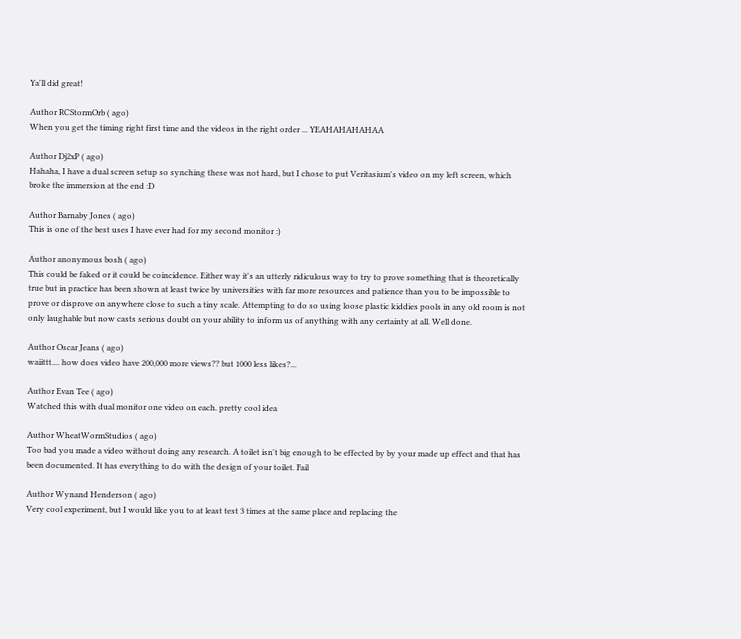Ya'll did great!

Author RCStormOrb ( ago)
When you get the timing right first time and the videos in the right order ... YEAHAHAHAHAA

Author Dj2xP ( ago)
Hahaha, I have a dual screen setup so synching these was not hard, but I chose to put Veritasium's video on my left screen, which broke the immersion at the end :D

Author Barnaby Jones ( ago)
This is one of the best uses I have ever had for my second monitor :)

Author anonymous bosh ( ago)
This could be faked or it could be coincidence. Either way it's an utterly ridiculous way to try to prove something that is theoretically true but in practice has been shown at least twice by universities with far more resources and patience than you to be impossible to prove or disprove on anywhere close to such a tiny scale. Attempting to do so using loose plastic kiddies pools in any old room is not only laughable but now casts serious doubt on your ability to inform us of anything with any certainty at all. Well done.

Author Oscar Jeans ( ago)
waiittt.... how does video have 200,000 more views?? but 1000 less likes?...

Author Evan Tee ( ago)
Watched this with dual monitor one video on each. pretty cool idea

Author WheatWormStudios ( ago)
Too bad you made a video without doing any research. A toilet isn't big enough to be effected by by your made up effect and that has been documented. It has everything to do with the design of your toilet. Fail

Author Wynand Henderson ( ago)
Very cool experiment, but I would like you to at least test 3 times at the same place and replacing the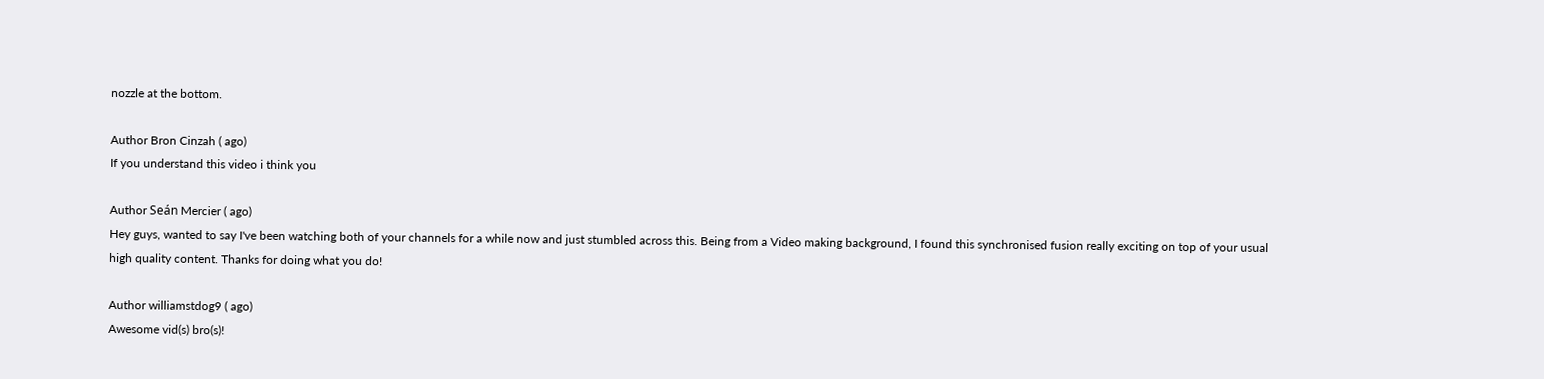nozzle at the bottom.

Author Bron Cinzah ( ago)
If you understand this video i think you

Author Seán Mercier ( ago)
Hey guys, wanted to say I've been watching both of your channels for a while now and just stumbled across this. Being from a Video making background, I found this synchronised fusion really exciting on top of your usual high quality content. Thanks for doing what you do!

Author williamstdog9 ( ago)
Awesome vid(s) bro(s)!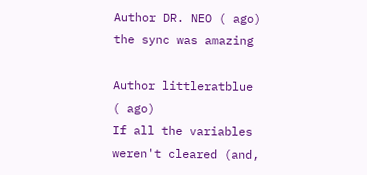Author DR. NEO ( ago)
the sync was amazing

Author littleratblue ( ago)
If all the variables weren't cleared (and,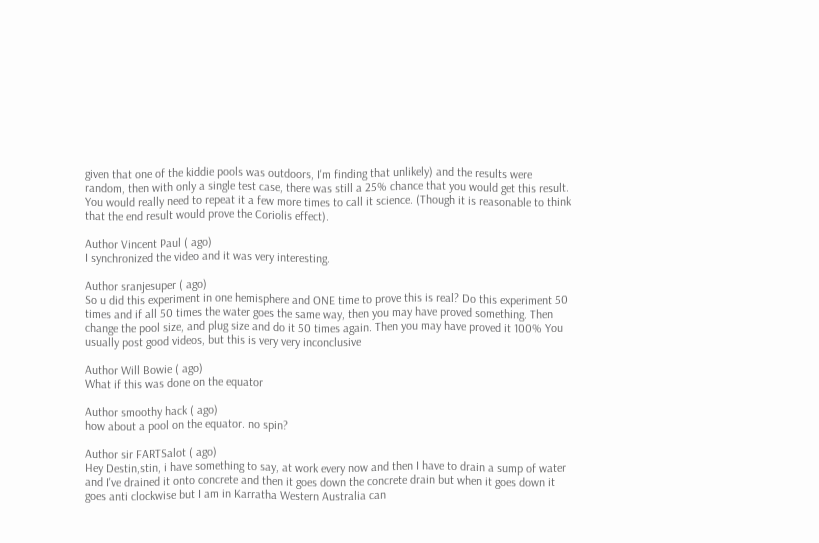given that one of the kiddie pools was outdoors, I'm finding that unlikely) and the results were random, then with only a single test case, there was still a 25% chance that you would get this result. You would really need to repeat it a few more times to call it science. (Though it is reasonable to think that the end result would prove the Coriolis effect).

Author Vincent Paul ( ago)
I synchronized the video and it was very interesting.

Author sranjesuper ( ago)
So u did this experiment in one hemisphere and ONE time to prove this is real? Do this experiment 50 times and if all 50 times the water goes the same way, then you may have proved something. Then change the pool size, and plug size and do it 50 times again. Then you may have proved it 100% You usually post good videos, but this is very very inconclusive

Author Will Bowie ( ago)
What if this was done on the equator

Author smoothy hack ( ago)
how about a pool on the equator. no spin?

Author sir FARTSalot ( ago)
Hey Destin,stin, i have something to say, at work every now and then I have to drain a sump of water and I've drained it onto concrete and then it goes down the concrete drain but when it goes down it goes anti clockwise but I am in Karratha Western Australia can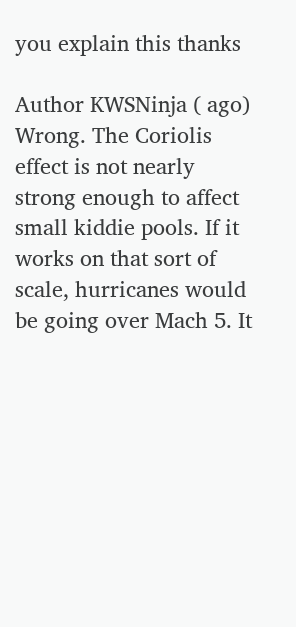you explain this thanks

Author KWSNinja ( ago)
Wrong. The Coriolis effect is not nearly strong enough to affect small kiddie pools. If it works on that sort of scale, hurricanes would be going over Mach 5. It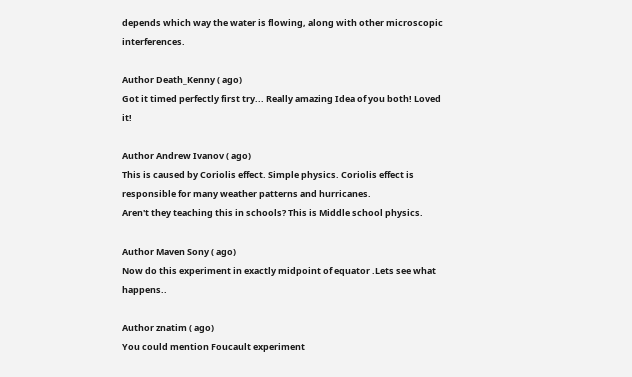depends which way the water is flowing, along with other microscopic interferences.

Author Death_Kenny ( ago)
Got it timed perfectly first try... Really amazing Idea of you both! Loved it!

Author Andrew Ivanov ( ago)
This is caused by Coriolis effect. Simple physics. Coriolis effect is responsible for many weather patterns and hurricanes.
Aren't they teaching this in schools? This is Middle school physics.

Author Maven Sony ( ago)
Now do this experiment in exactly midpoint of equator .Lets see what happens..

Author znatim ( ago)
You could mention Foucault experiment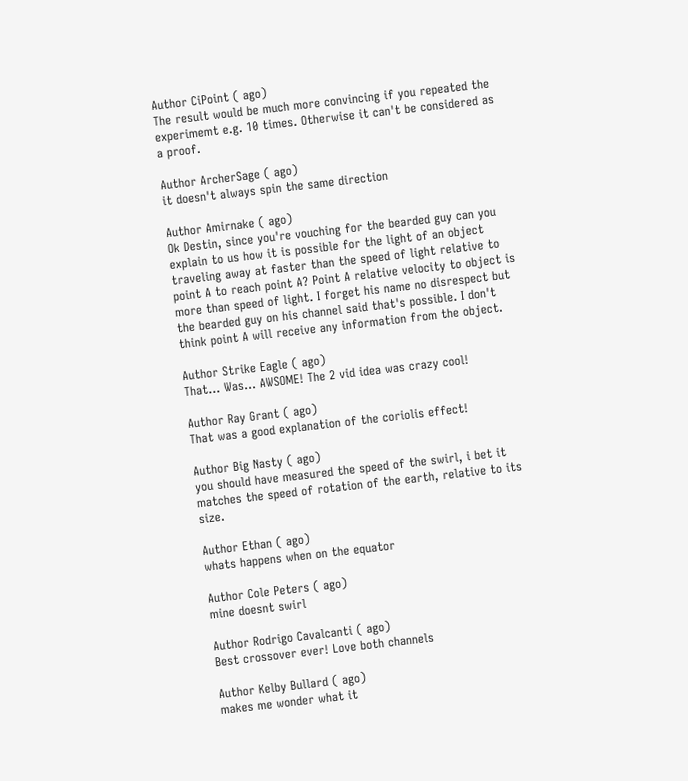Author CiPoint ( ago)
The result would be much more convincing if you repeated the experimemt e.g. 10 times. Otherwise it can't be considered as a proof.

Author ArcherSage ( ago)
it doesn't always spin the same direction

Author Amirnake ( ago)
Ok Destin, since you're vouching for the bearded guy can you explain to us how it is possible for the light of an object traveling away at faster than the speed of light relative to point A to reach point A? Point A relative velocity to object is more than speed of light. I forget his name no disrespect but the bearded guy on his channel said that's possible. I don't think point A will receive any information from the object.

Author Strike Eagle ( ago)
That... Was... AWSOME! The 2 vid idea was crazy cool!

Author Ray Grant ( ago)
That was a good explanation of the coriolis effect!

Author Big Nasty ( ago)
you should have measured the speed of the swirl, i bet it matches the speed of rotation of the earth, relative to its size.

Author Ethan ( ago)
whats happens when on the equator

Author Cole Peters ( ago)
mine doesnt swirl

Author Rodrigo Cavalcanti ( ago)
Best crossover ever! Love both channels

Author Kelby Bullard ( ago)
makes me wonder what it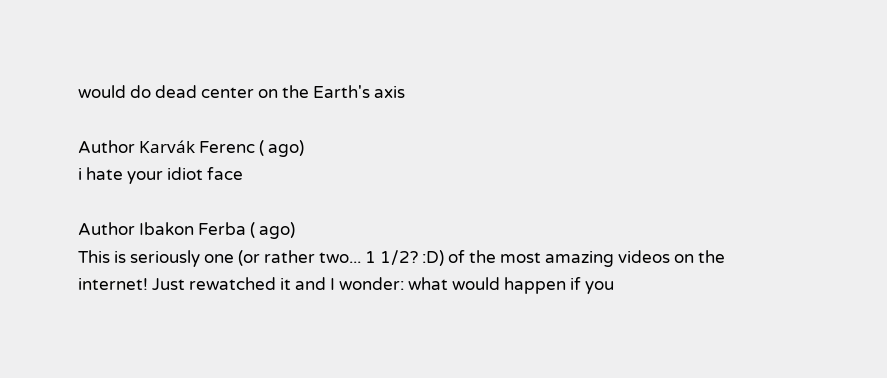would do dead center on the Earth's axis

Author Karvák Ferenc ( ago)
i hate your idiot face

Author Ibakon Ferba ( ago)
This is seriously one (or rather two... 1 1/2? :D) of the most amazing videos on the internet! Just rewatched it and I wonder: what would happen if you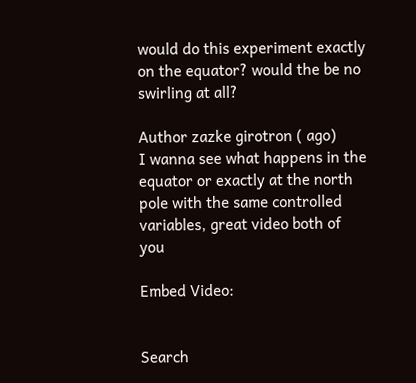would do this experiment exactly on the equator? would the be no swirling at all?

Author zazke girotron ( ago)
I wanna see what happens in the equator or exactly at the north pole with the same controlled variables, great video both of you

Embed Video:


Search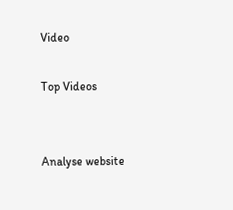Video

Top Videos


Analyse website